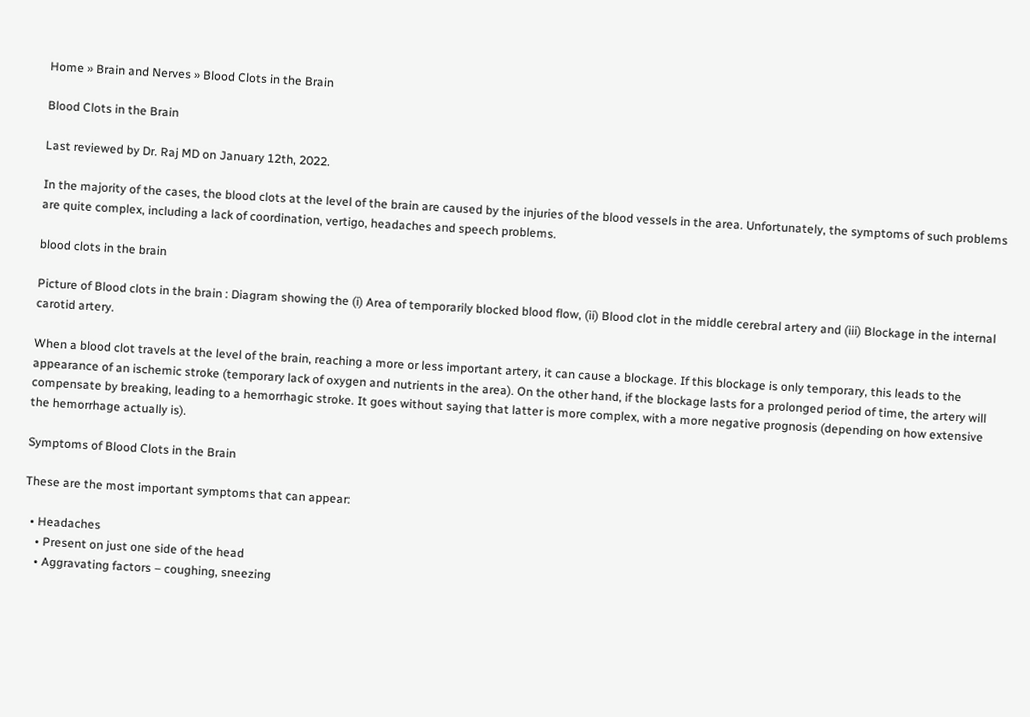Home » Brain and Nerves » Blood Clots in the Brain

Blood Clots in the Brain

Last reviewed by Dr. Raj MD on January 12th, 2022.

In the majority of the cases, the blood clots at the level of the brain are caused by the injuries of the blood vessels in the area. Unfortunately, the symptoms of such problems are quite complex, including a lack of coordination, vertigo, headaches and speech problems.

blood clots in the brain

Picture of Blood clots in the brain : Diagram showing the (i) Area of temporarily blocked blood flow, (ii) Blood clot in the middle cerebral artery and (iii) Blockage in the internal carotid artery.

When a blood clot travels at the level of the brain, reaching a more or less important artery, it can cause a blockage. If this blockage is only temporary, this leads to the appearance of an ischemic stroke (temporary lack of oxygen and nutrients in the area). On the other hand, if the blockage lasts for a prolonged period of time, the artery will compensate by breaking, leading to a hemorrhagic stroke. It goes without saying that latter is more complex, with a more negative prognosis (depending on how extensive the hemorrhage actually is).

Symptoms of Blood Clots in the Brain

These are the most important symptoms that can appear:

  • Headaches
    • Present on just one side of the head
    • Aggravating factors – coughing, sneezing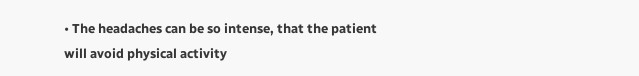• The headaches can be so intense, that the patient will avoid physical activity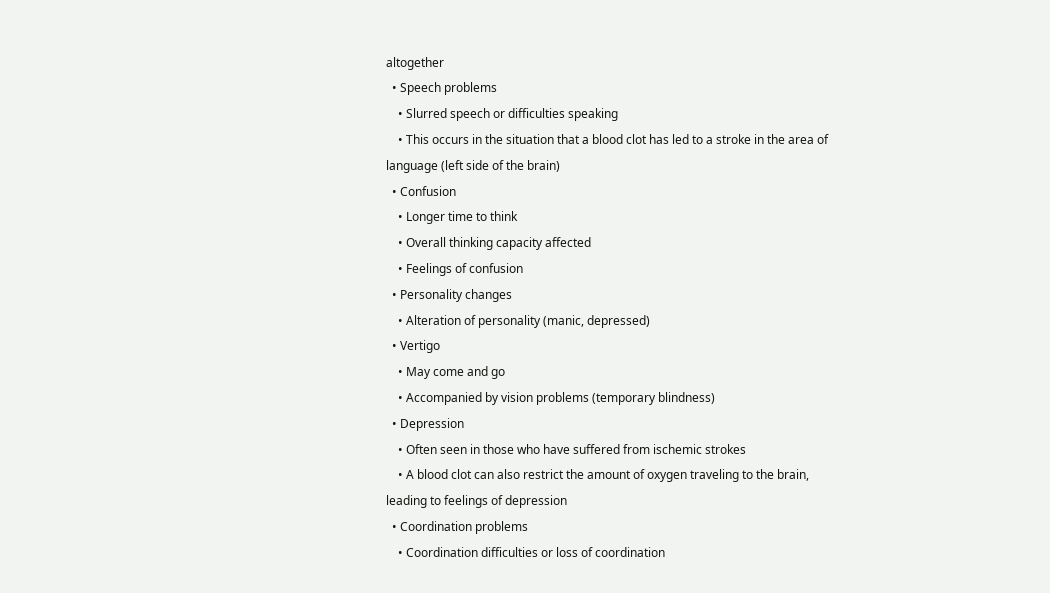altogether
  • Speech problems
    • Slurred speech or difficulties speaking
    • This occurs in the situation that a blood clot has led to a stroke in the area of language (left side of the brain)
  • Confusion
    • Longer time to think
    • Overall thinking capacity affected
    • Feelings of confusion
  • Personality changes
    • Alteration of personality (manic, depressed)
  • Vertigo
    • May come and go
    • Accompanied by vision problems (temporary blindness)
  • Depression
    • Often seen in those who have suffered from ischemic strokes
    • A blood clot can also restrict the amount of oxygen traveling to the brain, leading to feelings of depression
  • Coordination problems
    • Coordination difficulties or loss of coordination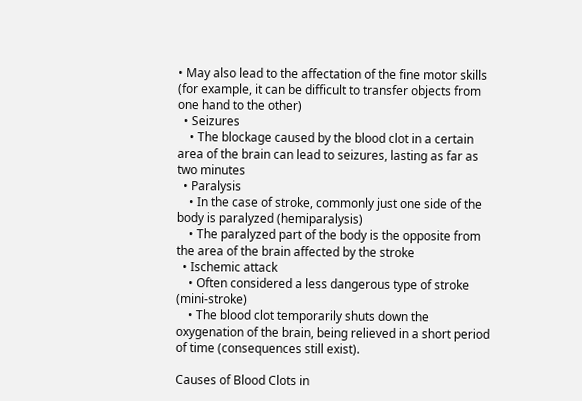• May also lead to the affectation of the fine motor skills (for example, it can be difficult to transfer objects from one hand to the other)
  • Seizures
    • The blockage caused by the blood clot in a certain area of the brain can lead to seizures, lasting as far as two minutes
  • Paralysis
    • In the case of stroke, commonly just one side of the body is paralyzed (hemiparalysis)
    • The paralyzed part of the body is the opposite from the area of the brain affected by the stroke
  • Ischemic attack
    • Often considered a less dangerous type of stroke (mini-stroke)
    • The blood clot temporarily shuts down the oxygenation of the brain, being relieved in a short period of time (consequences still exist).

Causes of Blood Clots in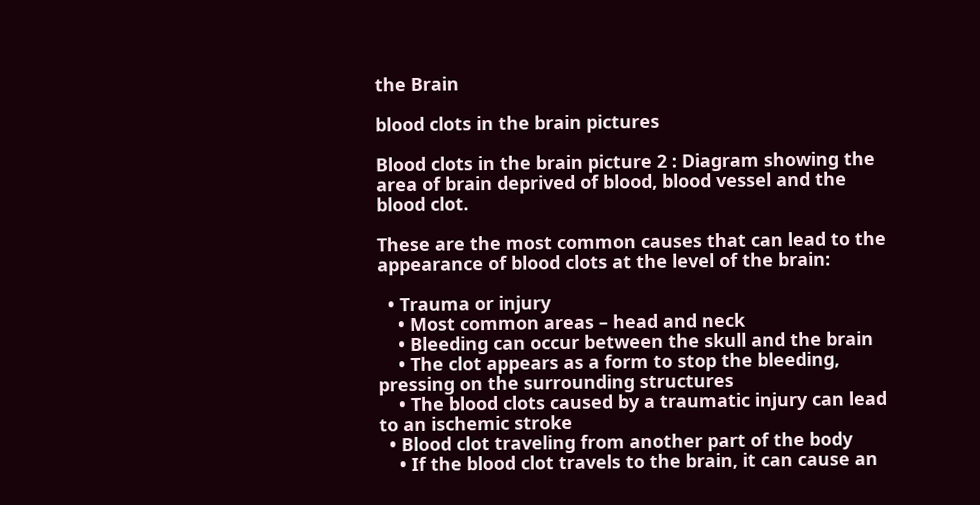the Brain

blood clots in the brain pictures

Blood clots in the brain picture 2 : Diagram showing the area of brain deprived of blood, blood vessel and the blood clot.

These are the most common causes that can lead to the appearance of blood clots at the level of the brain:

  • Trauma or injury
    • Most common areas – head and neck
    • Bleeding can occur between the skull and the brain
    • The clot appears as a form to stop the bleeding, pressing on the surrounding structures
    • The blood clots caused by a traumatic injury can lead to an ischemic stroke
  • Blood clot traveling from another part of the body
    • If the blood clot travels to the brain, it can cause an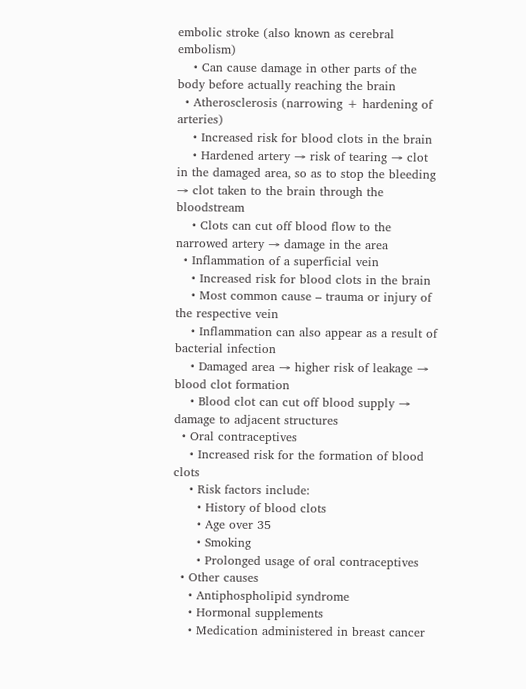embolic stroke (also known as cerebral embolism)
    • Can cause damage in other parts of the body before actually reaching the brain
  • Atherosclerosis (narrowing + hardening of arteries)
    • Increased risk for blood clots in the brain
    • Hardened artery → risk of tearing → clot in the damaged area, so as to stop the bleeding → clot taken to the brain through the bloodstream
    • Clots can cut off blood flow to the narrowed artery → damage in the area
  • Inflammation of a superficial vein
    • Increased risk for blood clots in the brain
    • Most common cause – trauma or injury of the respective vein
    • Inflammation can also appear as a result of bacterial infection
    • Damaged area → higher risk of leakage → blood clot formation
    • Blood clot can cut off blood supply → damage to adjacent structures
  • Oral contraceptives
    • Increased risk for the formation of blood clots
    • Risk factors include:
      • History of blood clots
      • Age over 35
      • Smoking
      • Prolonged usage of oral contraceptives
  • Other causes
    • Antiphospholipid syndrome
    • Hormonal supplements
    • Medication administered in breast cancer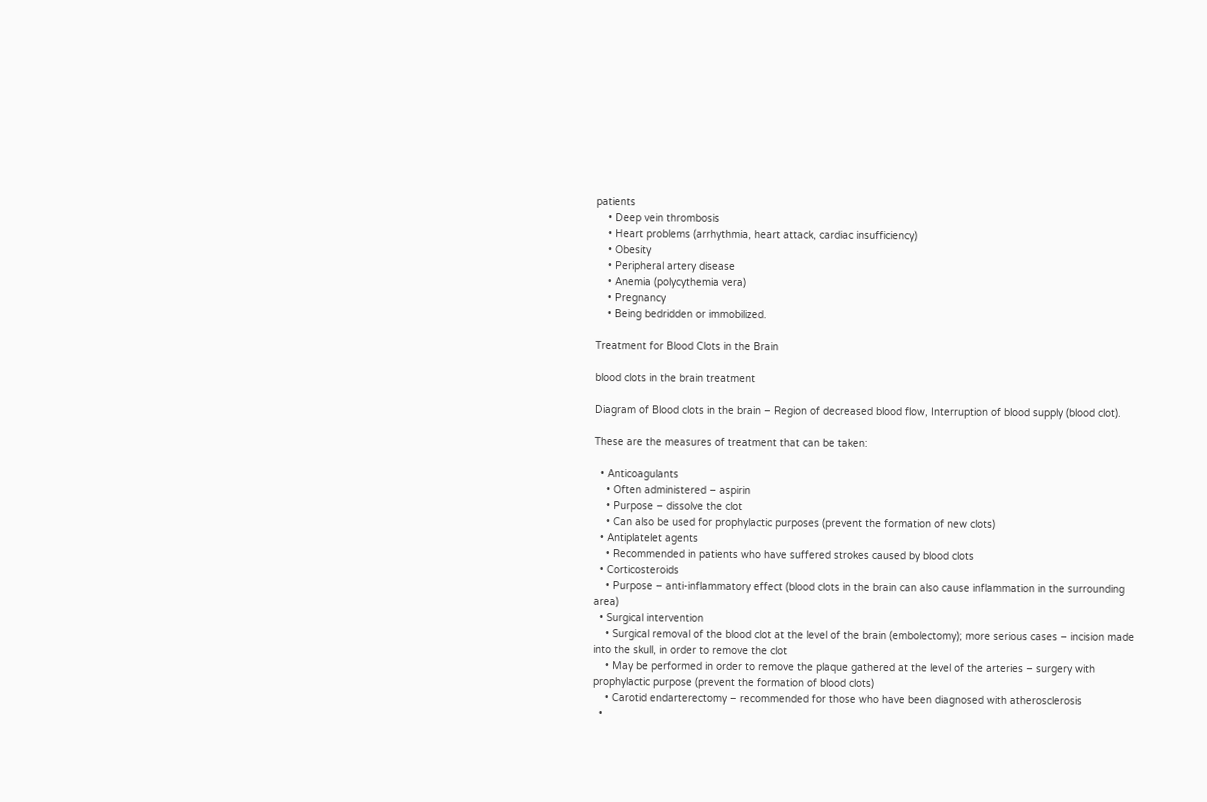patients
    • Deep vein thrombosis
    • Heart problems (arrhythmia, heart attack, cardiac insufficiency)
    • Obesity
    • Peripheral artery disease
    • Anemia (polycythemia vera)
    • Pregnancy
    • Being bedridden or immobilized.

Treatment for Blood Clots in the Brain

blood clots in the brain treatment

Diagram of Blood clots in the brain – Region of decreased blood flow, Interruption of blood supply (blood clot).

These are the measures of treatment that can be taken:

  • Anticoagulants
    • Often administered – aspirin
    • Purpose – dissolve the clot
    • Can also be used for prophylactic purposes (prevent the formation of new clots)
  • Antiplatelet agents
    • Recommended in patients who have suffered strokes caused by blood clots
  • Corticosteroids
    • Purpose – anti-inflammatory effect (blood clots in the brain can also cause inflammation in the surrounding area)
  • Surgical intervention
    • Surgical removal of the blood clot at the level of the brain (embolectomy); more serious cases – incision made into the skull, in order to remove the clot
    • May be performed in order to remove the plaque gathered at the level of the arteries – surgery with prophylactic purpose (prevent the formation of blood clots)
    • Carotid endarterectomy – recommended for those who have been diagnosed with atherosclerosis
  •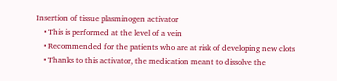Insertion of tissue plasminogen activator
    • This is performed at the level of a vein
    • Recommended for the patients who are at risk of developing new clots
    • Thanks to this activator, the medication meant to dissolve the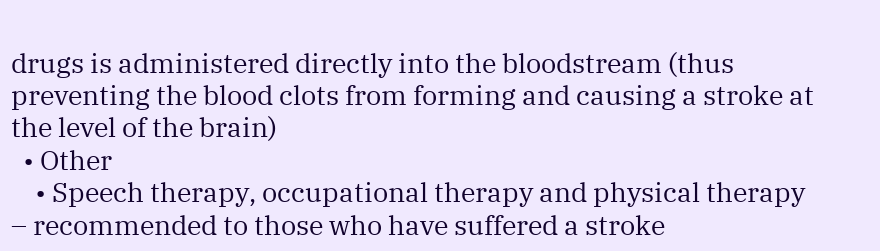drugs is administered directly into the bloodstream (thus preventing the blood clots from forming and causing a stroke at the level of the brain)
  • Other
    • Speech therapy, occupational therapy and physical therapy – recommended to those who have suffered a stroke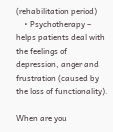(rehabilitation period)
    • Psychotherapy – helps patients deal with the feelings of depression, anger and frustration (caused by the loss of functionality).

When are you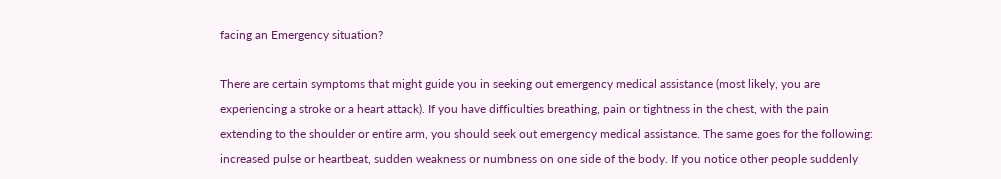facing an Emergency situation?

There are certain symptoms that might guide you in seeking out emergency medical assistance (most likely, you are experiencing a stroke or a heart attack). If you have difficulties breathing, pain or tightness in the chest, with the pain extending to the shoulder or entire arm, you should seek out emergency medical assistance. The same goes for the following: increased pulse or heartbeat, sudden weakness or numbness on one side of the body. If you notice other people suddenly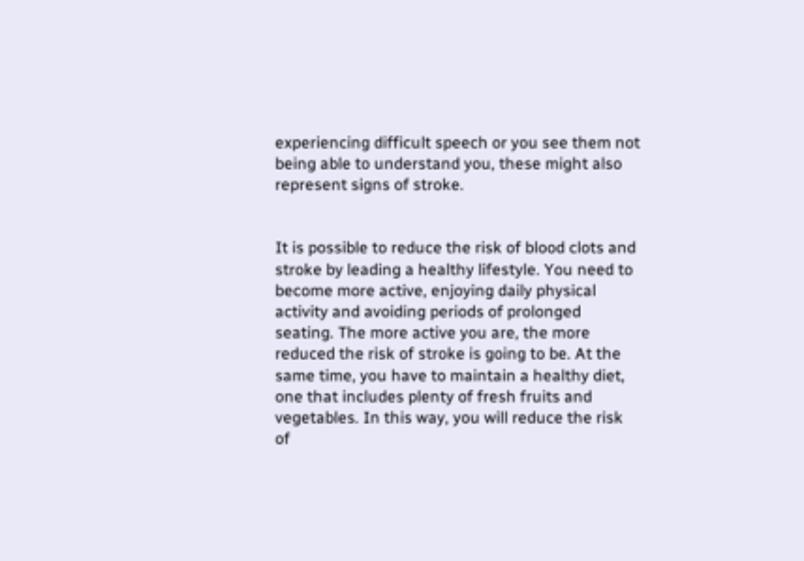experiencing difficult speech or you see them not being able to understand you, these might also represent signs of stroke.


It is possible to reduce the risk of blood clots and stroke by leading a healthy lifestyle. You need to become more active, enjoying daily physical activity and avoiding periods of prolonged seating. The more active you are, the more reduced the risk of stroke is going to be. At the same time, you have to maintain a healthy diet, one that includes plenty of fresh fruits and vegetables. In this way, you will reduce the risk of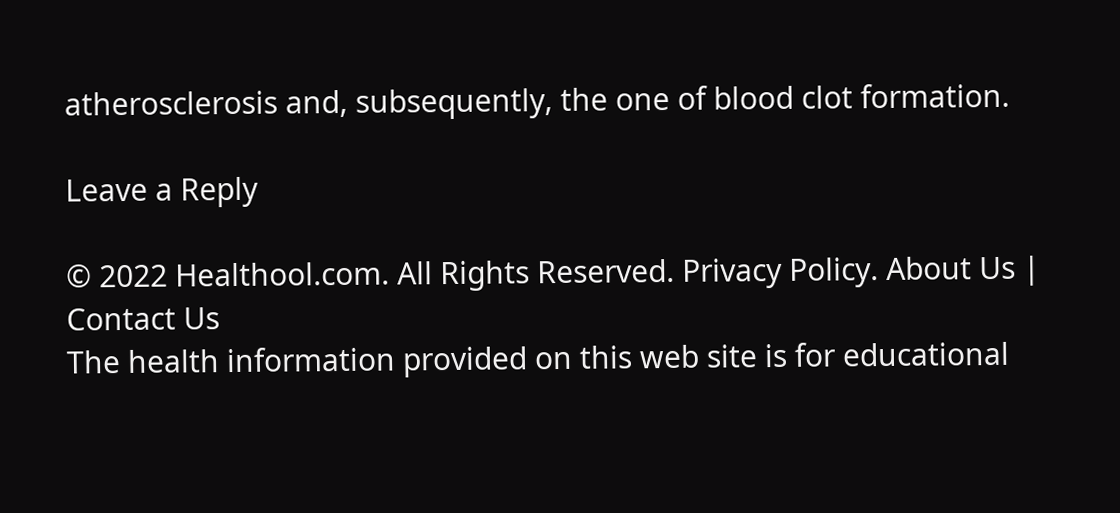atherosclerosis and, subsequently, the one of blood clot formation.

Leave a Reply

© 2022 Healthool.com. All Rights Reserved. Privacy Policy. About Us | Contact Us
The health information provided on this web site is for educational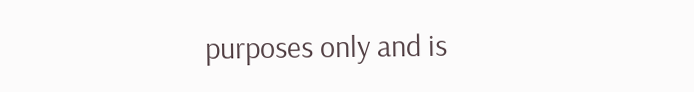purposes only and is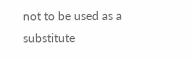not to be used as a substitute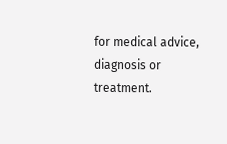for medical advice, diagnosis or treatment.